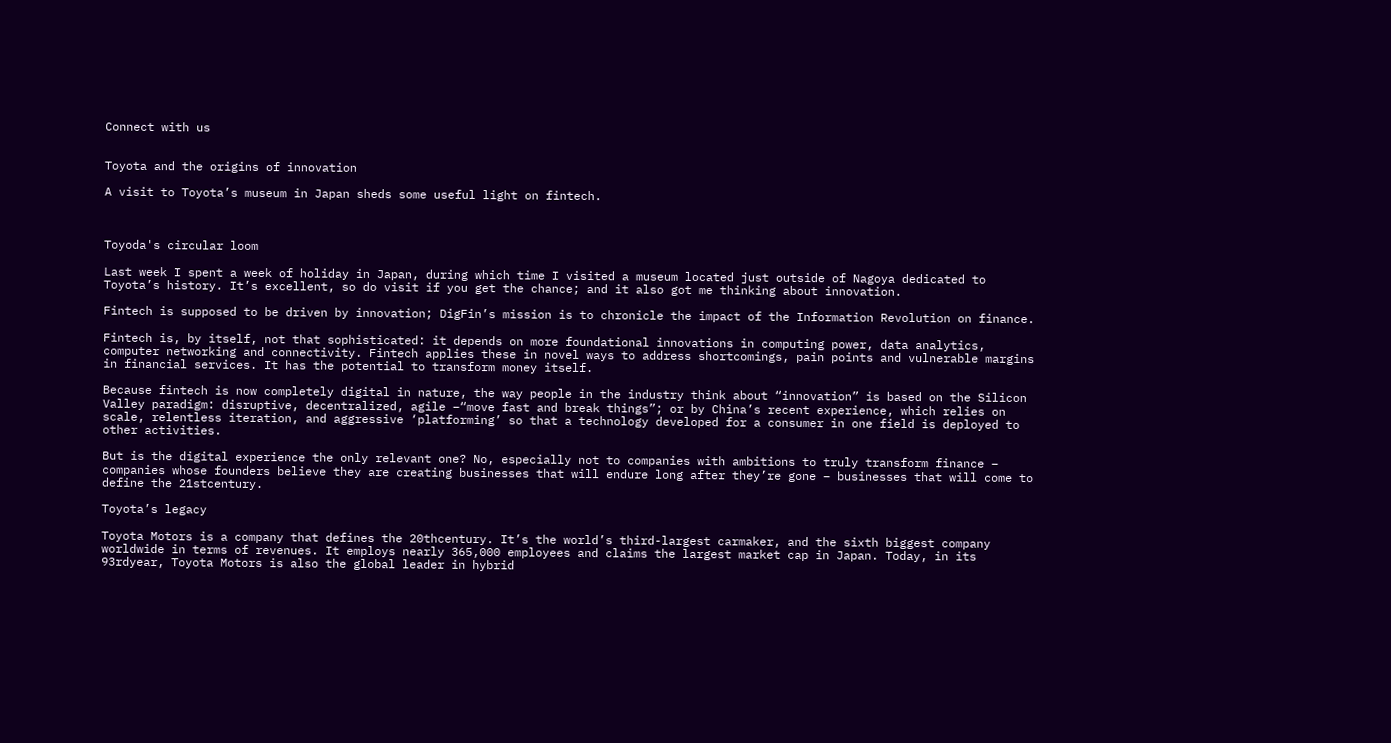Connect with us


Toyota and the origins of innovation

A visit to Toyota’s museum in Japan sheds some useful light on fintech.



Toyoda's circular loom

Last week I spent a week of holiday in Japan, during which time I visited a museum located just outside of Nagoya dedicated to Toyota’s history. It’s excellent, so do visit if you get the chance; and it also got me thinking about innovation.

Fintech is supposed to be driven by innovation; DigFin’s mission is to chronicle the impact of the Information Revolution on finance.

Fintech is, by itself, not that sophisticated: it depends on more foundational innovations in computing power, data analytics, computer networking and connectivity. Fintech applies these in novel ways to address shortcomings, pain points and vulnerable margins in financial services. It has the potential to transform money itself.

Because fintech is now completely digital in nature, the way people in the industry think about “innovation” is based on the Silicon Valley paradigm: disruptive, decentralized, agile –“move fast and break things”; or by China’s recent experience, which relies on scale, relentless iteration, and aggressive ‘platforming’ so that a technology developed for a consumer in one field is deployed to other activities.

But is the digital experience the only relevant one? No, especially not to companies with ambitions to truly transform finance – companies whose founders believe they are creating businesses that will endure long after they’re gone – businesses that will come to define the 21stcentury.

Toyota’s legacy

Toyota Motors is a company that defines the 20thcentury. It’s the world’s third-largest carmaker, and the sixth biggest company worldwide in terms of revenues. It employs nearly 365,000 employees and claims the largest market cap in Japan. Today, in its 93rdyear, Toyota Motors is also the global leader in hybrid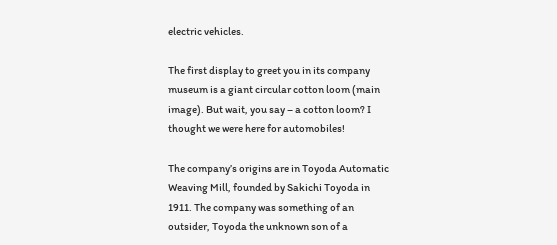electric vehicles.

The first display to greet you in its company museum is a giant circular cotton loom (main image). But wait, you say – a cotton loom? I thought we were here for automobiles!

The company’s origins are in Toyoda Automatic Weaving Mill, founded by Sakichi Toyoda in 1911. The company was something of an outsider, Toyoda the unknown son of a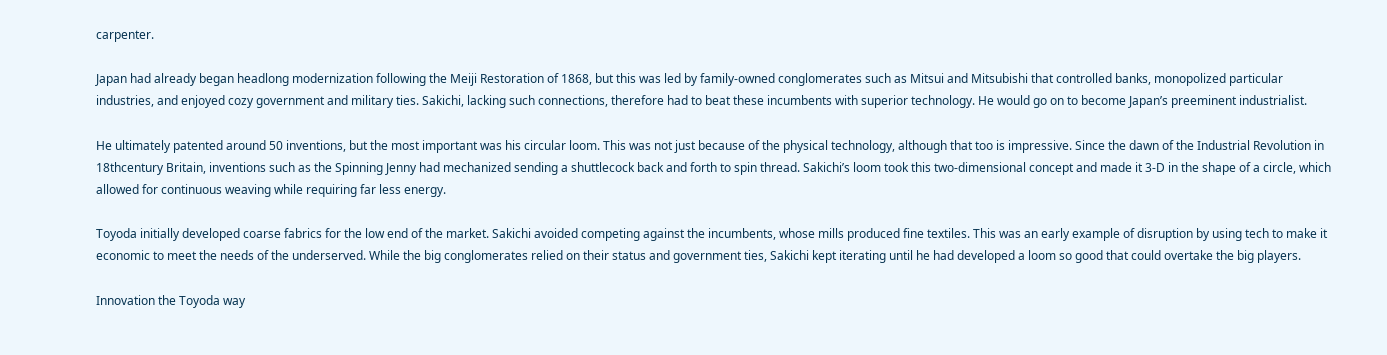carpenter.

Japan had already began headlong modernization following the Meiji Restoration of 1868, but this was led by family-owned conglomerates such as Mitsui and Mitsubishi that controlled banks, monopolized particular industries, and enjoyed cozy government and military ties. Sakichi, lacking such connections, therefore had to beat these incumbents with superior technology. He would go on to become Japan’s preeminent industrialist.

He ultimately patented around 50 inventions, but the most important was his circular loom. This was not just because of the physical technology, although that too is impressive. Since the dawn of the Industrial Revolution in 18thcentury Britain, inventions such as the Spinning Jenny had mechanized sending a shuttlecock back and forth to spin thread. Sakichi’s loom took this two-dimensional concept and made it 3-D in the shape of a circle, which allowed for continuous weaving while requiring far less energy.

Toyoda initially developed coarse fabrics for the low end of the market. Sakichi avoided competing against the incumbents, whose mills produced fine textiles. This was an early example of disruption by using tech to make it economic to meet the needs of the underserved. While the big conglomerates relied on their status and government ties, Sakichi kept iterating until he had developed a loom so good that could overtake the big players.

Innovation the Toyoda way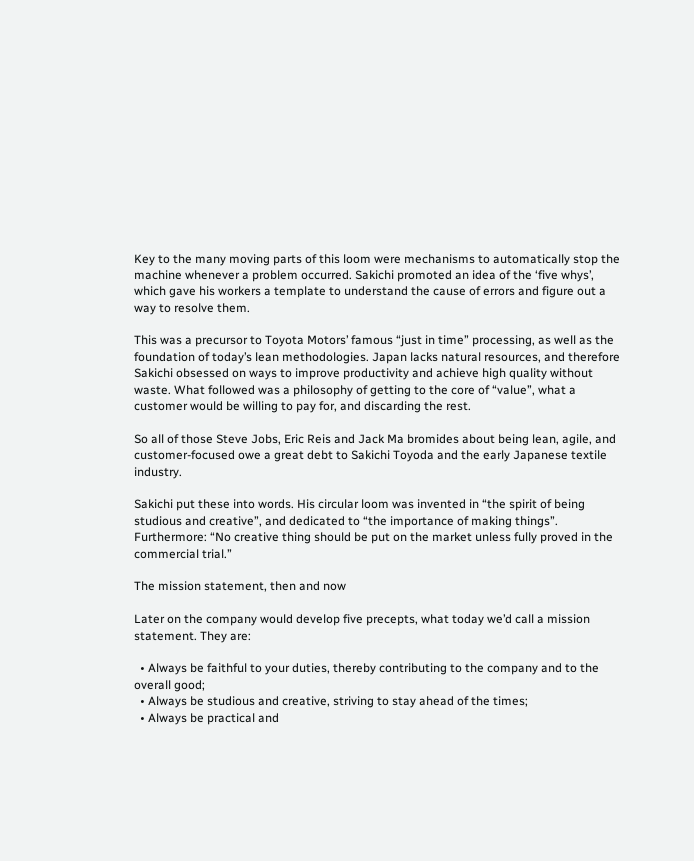Key to the many moving parts of this loom were mechanisms to automatically stop the machine whenever a problem occurred. Sakichi promoted an idea of the ‘five whys’, which gave his workers a template to understand the cause of errors and figure out a way to resolve them.

This was a precursor to Toyota Motors’ famous “just in time” processing, as well as the foundation of today’s lean methodologies. Japan lacks natural resources, and therefore Sakichi obsessed on ways to improve productivity and achieve high quality without waste. What followed was a philosophy of getting to the core of “value”, what a customer would be willing to pay for, and discarding the rest.

So all of those Steve Jobs, Eric Reis and Jack Ma bromides about being lean, agile, and customer-focused owe a great debt to Sakichi Toyoda and the early Japanese textile industry.

Sakichi put these into words. His circular loom was invented in “the spirit of being studious and creative”, and dedicated to “the importance of making things”. Furthermore: “No creative thing should be put on the market unless fully proved in the commercial trial.”

The mission statement, then and now

Later on the company would develop five precepts, what today we’d call a mission statement. They are:

  • Always be faithful to your duties, thereby contributing to the company and to the overall good;
  • Always be studious and creative, striving to stay ahead of the times;
  • Always be practical and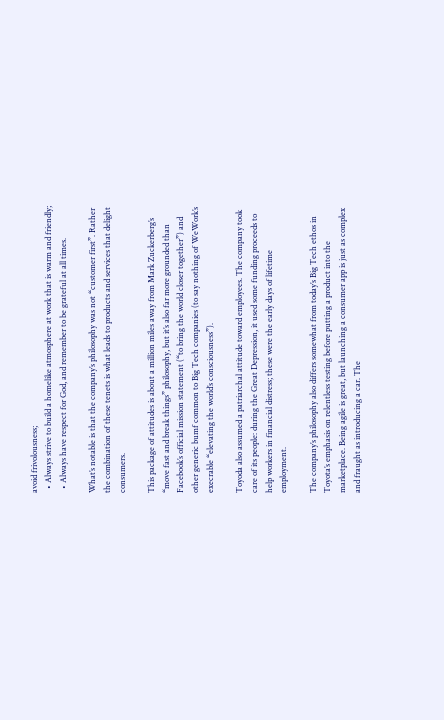avoid frivolousness;
  • Always strive to build a homelike atmosphere at work that is warm and friendly;
  • Always have respect for God, and remember to be grateful at all times.

What’s notable is that the company’s philosophy was not “customer first”. Rather the combination of these tenets is what leads to products and services that delight consumers.

This package of attitudes is about a million miles away from Mark Zuckerberg’s “move fast and break things” philosophy, but it’s also far more grounded than Facebook’s official mission statement (“to bring the world closer together”) and other generic bumf common to Big Tech companies (to say nothing of WeWork’s execrable “elevating the world’s consciousness”).

Toyoda also assumed a patriarchal attitude toward employees. The company took care of its people: during the Great Depression, it used some funding proceeds to help workers in financial distress; these were the early days of lifetime employment.

The company’s philosophy also differs somewhat from today’s Big Tech ethos in Toyota’s emphasis on relentless testing before putting a product into the marketplace. Being agile is great, but launching a consumer app is just as complex and fraught as introducing a car. The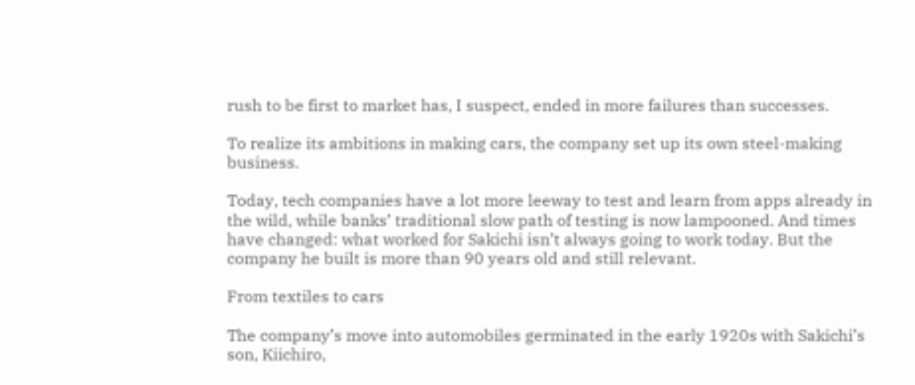rush to be first to market has, I suspect, ended in more failures than successes.

To realize its ambitions in making cars, the company set up its own steel-making business.

Today, tech companies have a lot more leeway to test and learn from apps already in the wild, while banks’ traditional slow path of testing is now lampooned. And times have changed: what worked for Sakichi isn’t always going to work today. But the company he built is more than 90 years old and still relevant.

From textiles to cars

The company’s move into automobiles germinated in the early 1920s with Sakichi’s son, Kiichiro,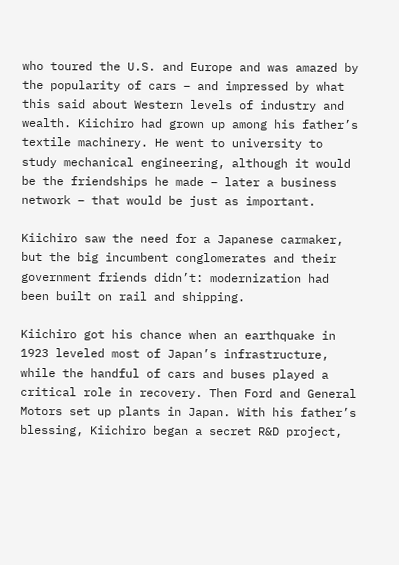who toured the U.S. and Europe and was amazed by the popularity of cars – and impressed by what this said about Western levels of industry and wealth. Kiichiro had grown up among his father’s textile machinery. He went to university to study mechanical engineering, although it would be the friendships he made – later a business network – that would be just as important.

Kiichiro saw the need for a Japanese carmaker, but the big incumbent conglomerates and their government friends didn’t: modernization had been built on rail and shipping.

Kiichiro got his chance when an earthquake in 1923 leveled most of Japan’s infrastructure, while the handful of cars and buses played a critical role in recovery. Then Ford and General Motors set up plants in Japan. With his father’s blessing, Kiichiro began a secret R&D project,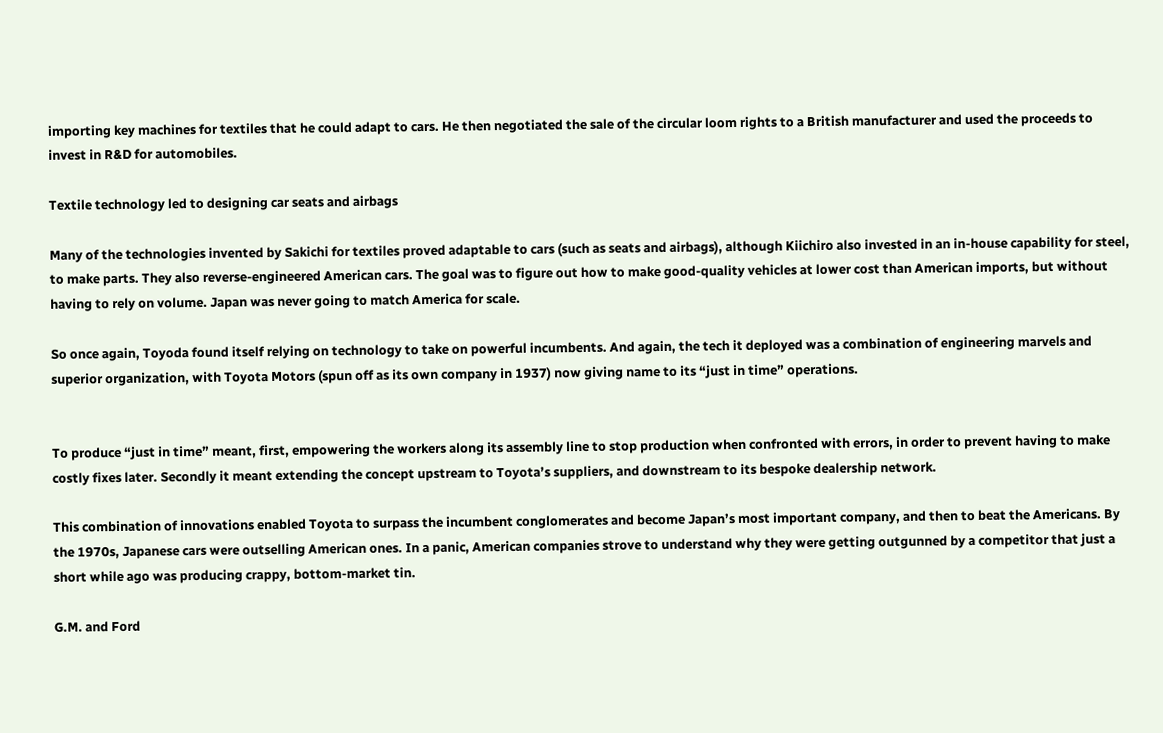importing key machines for textiles that he could adapt to cars. He then negotiated the sale of the circular loom rights to a British manufacturer and used the proceeds to invest in R&D for automobiles.

Textile technology led to designing car seats and airbags

Many of the technologies invented by Sakichi for textiles proved adaptable to cars (such as seats and airbags), although Kiichiro also invested in an in-house capability for steel, to make parts. They also reverse-engineered American cars. The goal was to figure out how to make good-quality vehicles at lower cost than American imports, but without having to rely on volume. Japan was never going to match America for scale.

So once again, Toyoda found itself relying on technology to take on powerful incumbents. And again, the tech it deployed was a combination of engineering marvels and superior organization, with Toyota Motors (spun off as its own company in 1937) now giving name to its “just in time” operations.


To produce “just in time” meant, first, empowering the workers along its assembly line to stop production when confronted with errors, in order to prevent having to make costly fixes later. Secondly it meant extending the concept upstream to Toyota’s suppliers, and downstream to its bespoke dealership network.

This combination of innovations enabled Toyota to surpass the incumbent conglomerates and become Japan’s most important company, and then to beat the Americans. By the 1970s, Japanese cars were outselling American ones. In a panic, American companies strove to understand why they were getting outgunned by a competitor that just a short while ago was producing crappy, bottom-market tin.

G.M. and Ford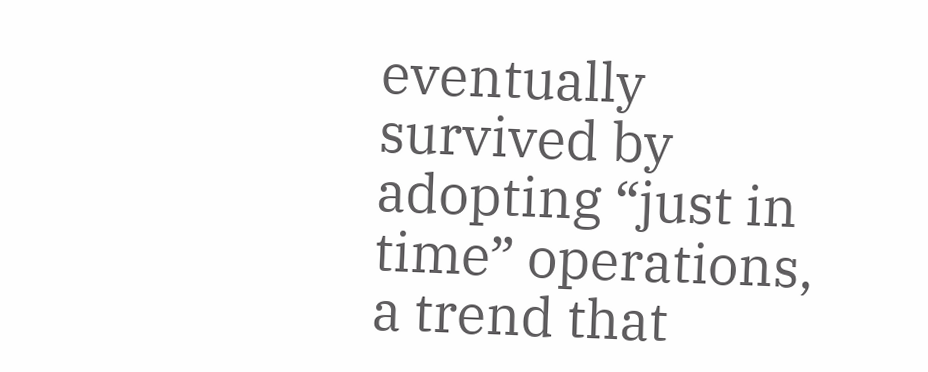eventually survived by adopting “just in time” operations, a trend that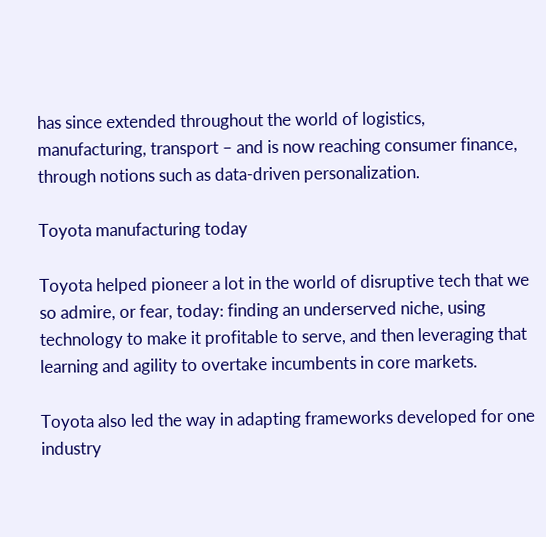has since extended throughout the world of logistics, manufacturing, transport – and is now reaching consumer finance, through notions such as data-driven personalization.

Toyota manufacturing today

Toyota helped pioneer a lot in the world of disruptive tech that we so admire, or fear, today: finding an underserved niche, using technology to make it profitable to serve, and then leveraging that learning and agility to overtake incumbents in core markets.

Toyota also led the way in adapting frameworks developed for one industry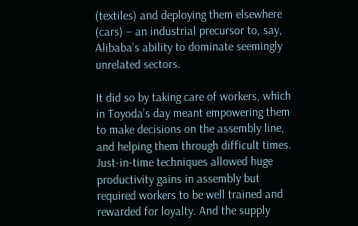(textiles) and deploying them elsewhere (cars) – an industrial precursor to, say, Alibaba’s ability to dominate seemingly unrelated sectors.

It did so by taking care of workers, which in Toyoda’s day meant empowering them to make decisions on the assembly line, and helping them through difficult times. Just-in-time techniques allowed huge productivity gains in assembly but required workers to be well trained and rewarded for loyalty. And the supply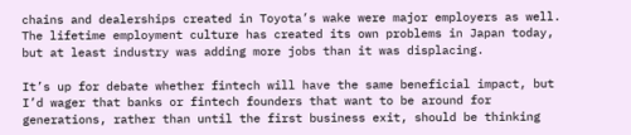chains and dealerships created in Toyota’s wake were major employers as well. The lifetime employment culture has created its own problems in Japan today, but at least industry was adding more jobs than it was displacing.

It’s up for debate whether fintech will have the same beneficial impact, but I’d wager that banks or fintech founders that want to be around for generations, rather than until the first business exit, should be thinking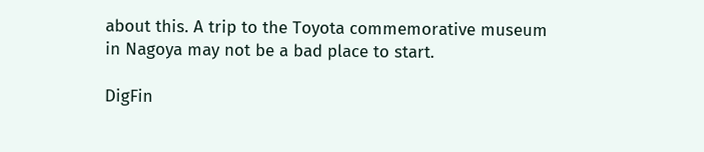about this. A trip to the Toyota commemorative museum in Nagoya may not be a bad place to start.

DigFin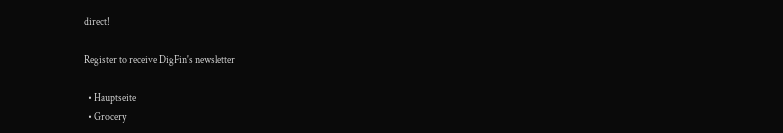direct!

Register to receive DigFin's newsletter

  • Hauptseite
  • Grocery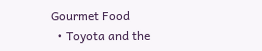Gourmet Food
  • Toyota and the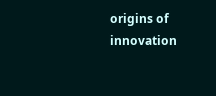origins of innovation